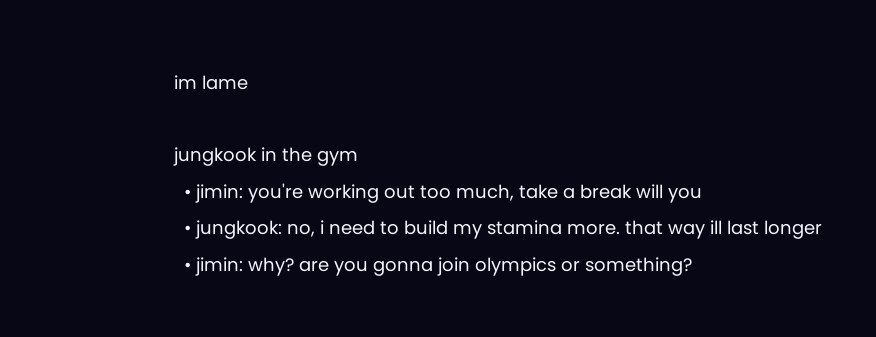im lame

jungkook in the gym
  • jimin: you're working out too much, take a break will you
  • jungkook: no, i need to build my stamina more. that way ill last longer
  • jimin: why? are you gonna join olympics or something?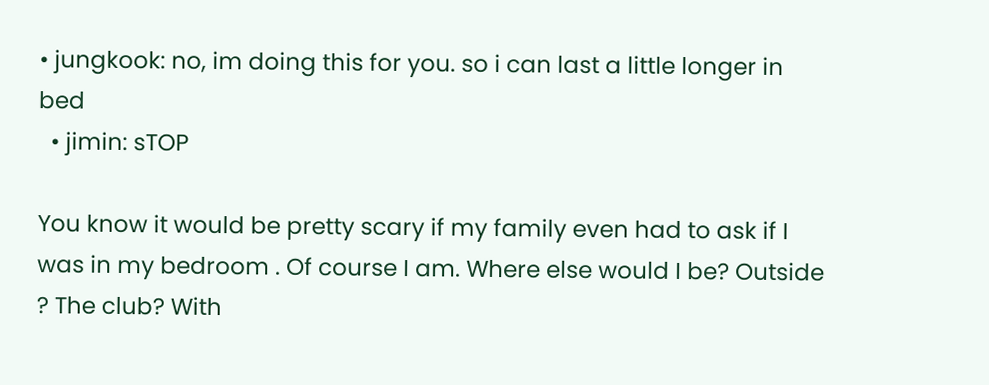• jungkook: no, im doing this for you. so i can last a little longer in bed
  • jimin: sTOP

You know it would be pretty scary if my family even had to ask if I was in my bedroom . Of course I am. Where else would I be? Outside ? The club? With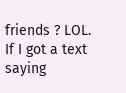friends ? LOL.
If I got a text saying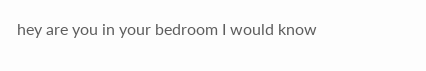hey are you in your bedroom I would know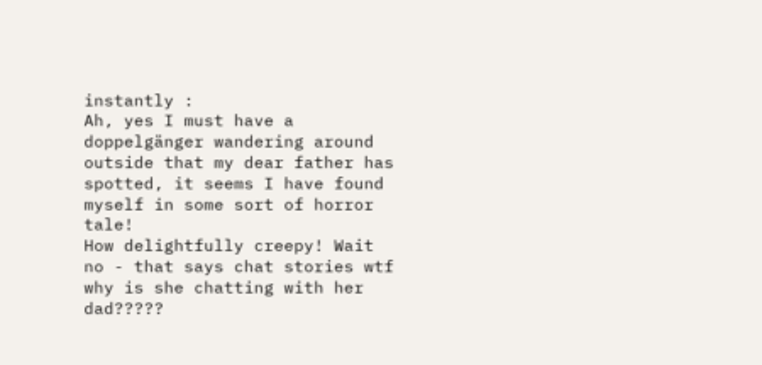instantly :
Ah, yes I must have a doppelgänger wandering around outside that my dear father has spotted, it seems I have found myself in some sort of horror tale!
How delightfully creepy! Wait no - that says chat stories wtf why is she chatting with her dad?????